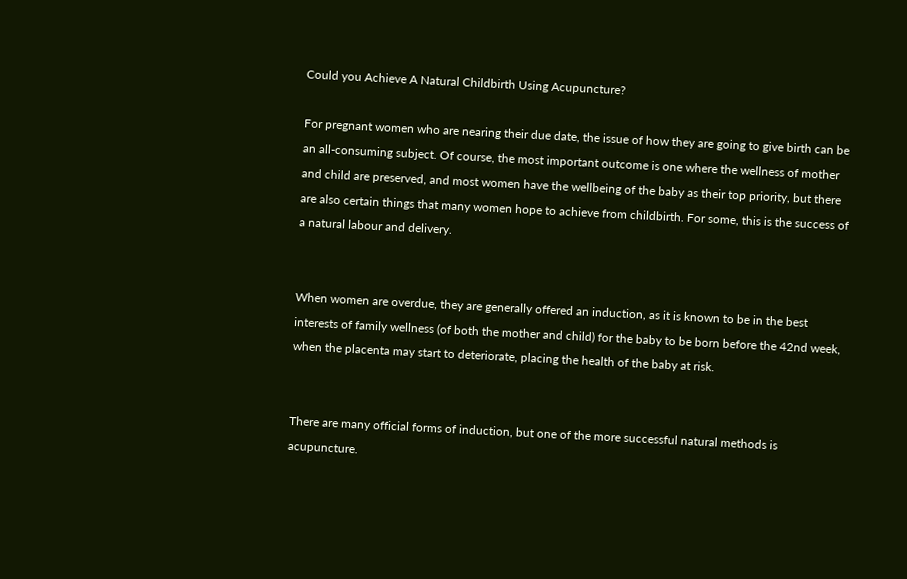Could you Achieve A Natural Childbirth Using Acupuncture?

For pregnant women who are nearing their due date, the issue of how they are going to give birth can be an all-consuming subject. Of course, the most important outcome is one where the wellness of mother and child are preserved, and most women have the wellbeing of the baby as their top priority, but there are also certain things that many women hope to achieve from childbirth. For some, this is the success of a natural labour and delivery.


When women are overdue, they are generally offered an induction, as it is known to be in the best interests of family wellness (of both the mother and child) for the baby to be born before the 42nd week, when the placenta may start to deteriorate, placing the health of the baby at risk.


There are many official forms of induction, but one of the more successful natural methods is acupuncture.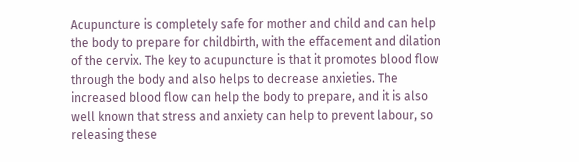Acupuncture is completely safe for mother and child and can help the body to prepare for childbirth, with the effacement and dilation of the cervix. The key to acupuncture is that it promotes blood flow through the body and also helps to decrease anxieties. The increased blood flow can help the body to prepare, and it is also well known that stress and anxiety can help to prevent labour, so releasing these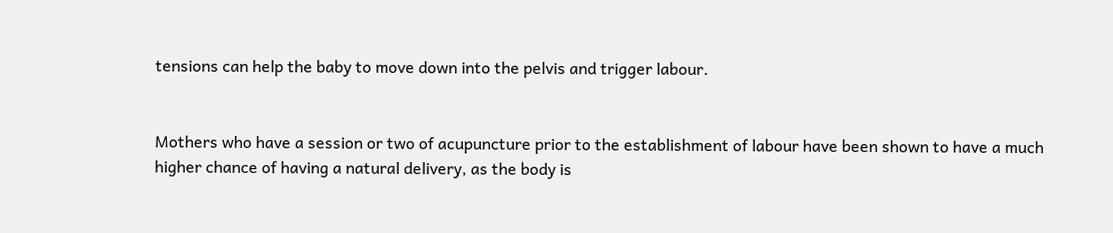tensions can help the baby to move down into the pelvis and trigger labour.


Mothers who have a session or two of acupuncture prior to the establishment of labour have been shown to have a much higher chance of having a natural delivery, as the body is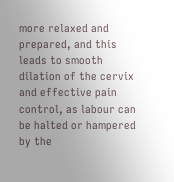more relaxed and prepared, and this leads to smooth dilation of the cervix and effective pain control, as labour can be halted or hampered by the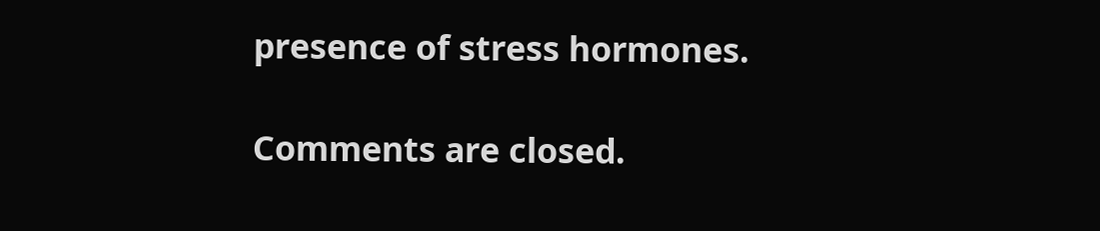presence of stress hormones.

Comments are closed.